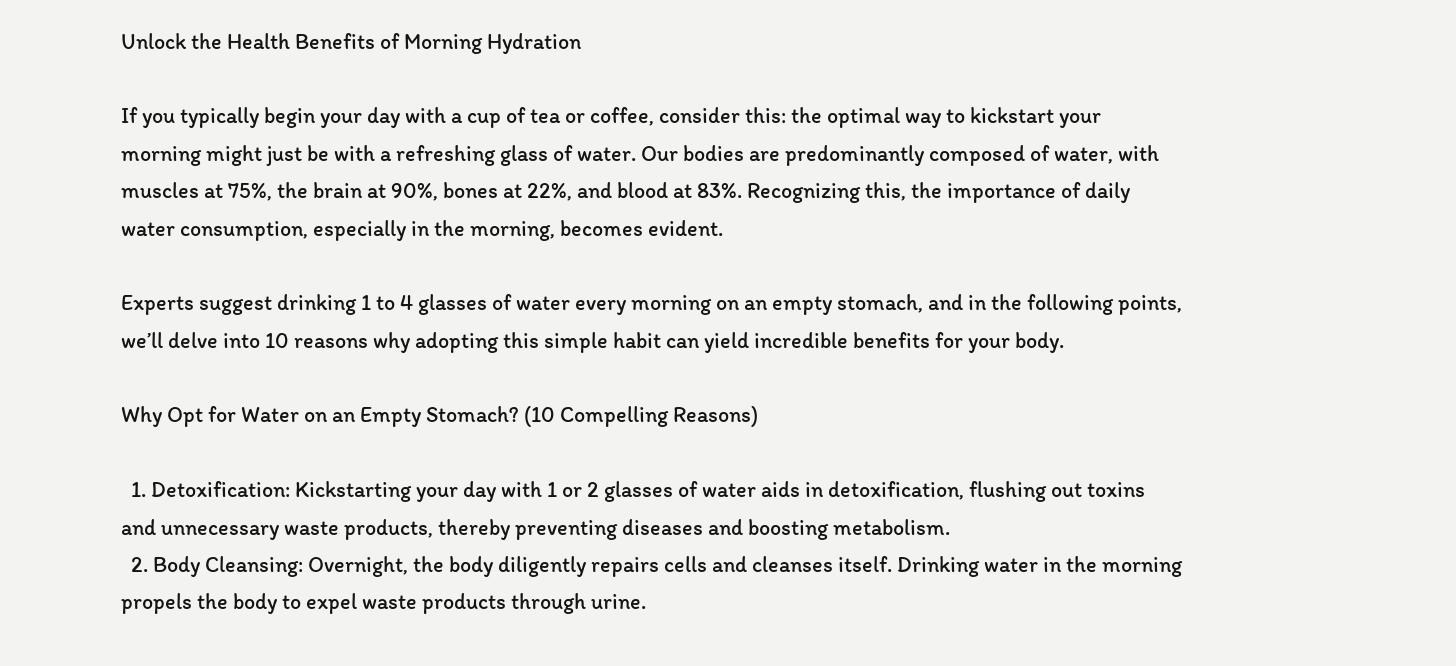Unlock the Health Benefits of Morning Hydration

If you typically begin your day with a cup of tea or coffee, consider this: the optimal way to kickstart your morning might just be with a refreshing glass of water. Our bodies are predominantly composed of water, with muscles at 75%, the brain at 90%, bones at 22%, and blood at 83%. Recognizing this, the importance of daily water consumption, especially in the morning, becomes evident.

Experts suggest drinking 1 to 4 glasses of water every morning on an empty stomach, and in the following points, we’ll delve into 10 reasons why adopting this simple habit can yield incredible benefits for your body.

Why Opt for Water on an Empty Stomach? (10 Compelling Reasons)

  1. Detoxification: Kickstarting your day with 1 or 2 glasses of water aids in detoxification, flushing out toxins and unnecessary waste products, thereby preventing diseases and boosting metabolism.
  2. Body Cleansing: Overnight, the body diligently repairs cells and cleanses itself. Drinking water in the morning propels the body to expel waste products through urine.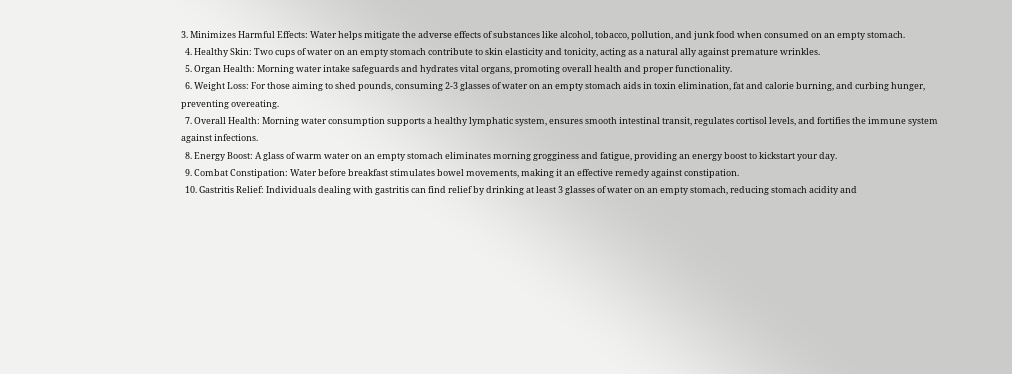3. Minimizes Harmful Effects: Water helps mitigate the adverse effects of substances like alcohol, tobacco, pollution, and junk food when consumed on an empty stomach.
  4. Healthy Skin: Two cups of water on an empty stomach contribute to skin elasticity and tonicity, acting as a natural ally against premature wrinkles.
  5. Organ Health: Morning water intake safeguards and hydrates vital organs, promoting overall health and proper functionality.
  6. Weight Loss: For those aiming to shed pounds, consuming 2-3 glasses of water on an empty stomach aids in toxin elimination, fat and calorie burning, and curbing hunger, preventing overeating.
  7. Overall Health: Morning water consumption supports a healthy lymphatic system, ensures smooth intestinal transit, regulates cortisol levels, and fortifies the immune system against infections.
  8. Energy Boost: A glass of warm water on an empty stomach eliminates morning grogginess and fatigue, providing an energy boost to kickstart your day.
  9. Combat Constipation: Water before breakfast stimulates bowel movements, making it an effective remedy against constipation.
  10. Gastritis Relief: Individuals dealing with gastritis can find relief by drinking at least 3 glasses of water on an empty stomach, reducing stomach acidity and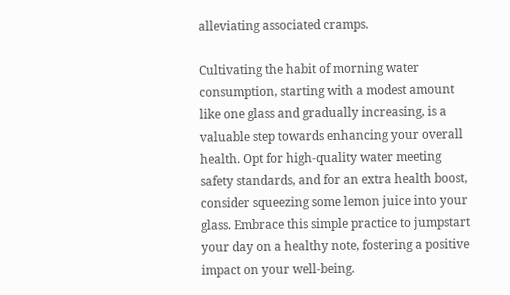alleviating associated cramps.

Cultivating the habit of morning water consumption, starting with a modest amount like one glass and gradually increasing, is a valuable step towards enhancing your overall health. Opt for high-quality water meeting safety standards, and for an extra health boost, consider squeezing some lemon juice into your glass. Embrace this simple practice to jumpstart your day on a healthy note, fostering a positive impact on your well-being.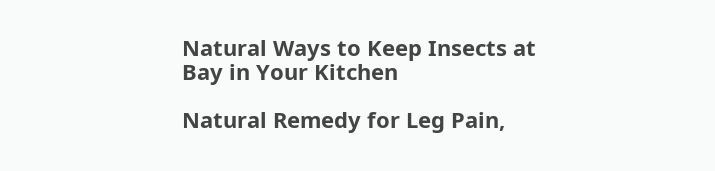Natural Ways to Keep Insects at Bay in Your Kitchen

Natural Remedy for Leg Pain,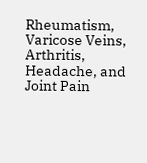Rheumatism, Varicose Veins, Arthritis, Headache, and Joint Pain